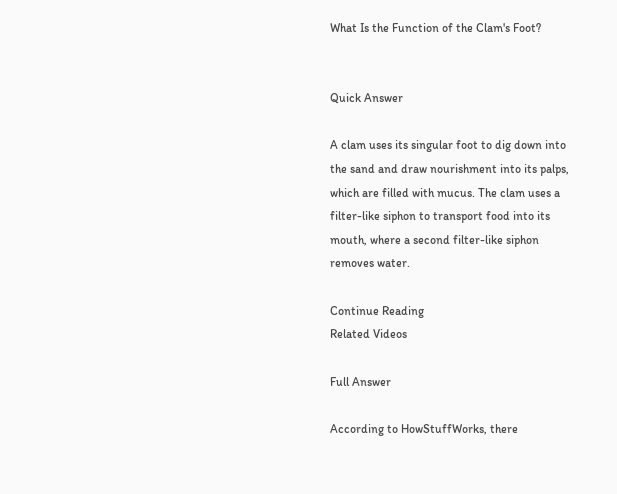What Is the Function of the Clam's Foot?


Quick Answer

A clam uses its singular foot to dig down into the sand and draw nourishment into its palps, which are filled with mucus. The clam uses a filter-like siphon to transport food into its mouth, where a second filter-like siphon removes water.

Continue Reading
Related Videos

Full Answer

According to HowStuffWorks, there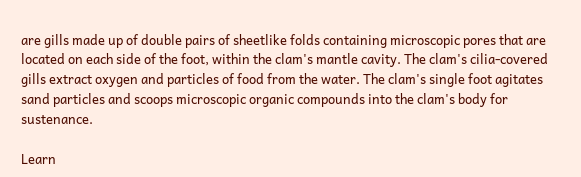are gills made up of double pairs of sheetlike folds containing microscopic pores that are located on each side of the foot, within the clam's mantle cavity. The clam's cilia-covered gills extract oxygen and particles of food from the water. The clam's single foot agitates sand particles and scoops microscopic organic compounds into the clam's body for sustenance.

Learn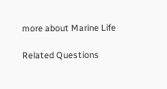more about Marine Life

Related Questions